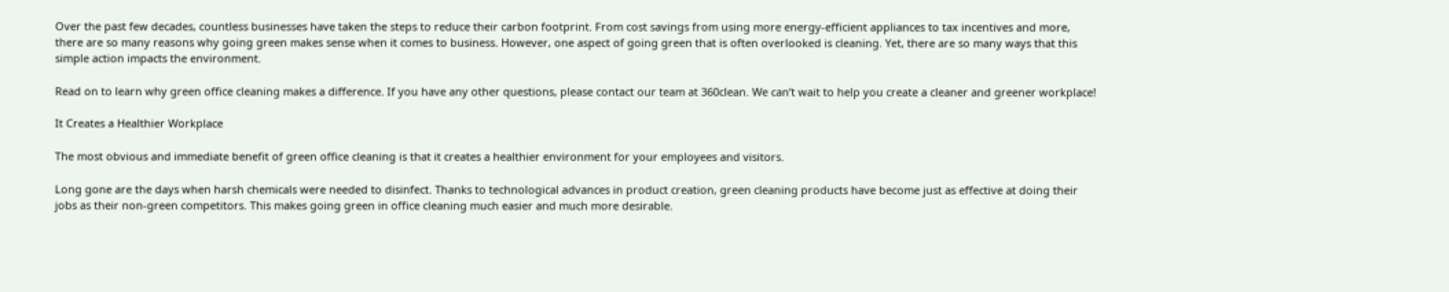Over the past few decades, countless businesses have taken the steps to reduce their carbon footprint. From cost savings from using more energy-efficient appliances to tax incentives and more, there are so many reasons why going green makes sense when it comes to business. However, one aspect of going green that is often overlooked is cleaning. Yet, there are so many ways that this simple action impacts the environment.

Read on to learn why green office cleaning makes a difference. If you have any other questions, please contact our team at 360clean. We can’t wait to help you create a cleaner and greener workplace!

It Creates a Healthier Workplace

The most obvious and immediate benefit of green office cleaning is that it creates a healthier environment for your employees and visitors.

Long gone are the days when harsh chemicals were needed to disinfect. Thanks to technological advances in product creation, green cleaning products have become just as effective at doing their jobs as their non-green competitors. This makes going green in office cleaning much easier and much more desirable.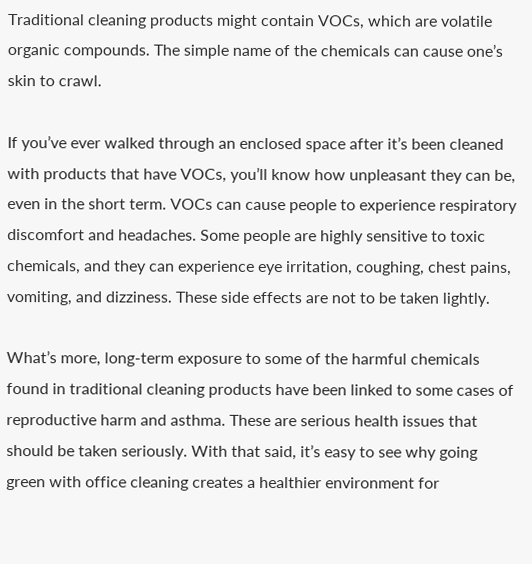Traditional cleaning products might contain VOCs, which are volatile organic compounds. The simple name of the chemicals can cause one’s skin to crawl.

If you’ve ever walked through an enclosed space after it’s been cleaned with products that have VOCs, you’ll know how unpleasant they can be, even in the short term. VOCs can cause people to experience respiratory discomfort and headaches. Some people are highly sensitive to toxic chemicals, and they can experience eye irritation, coughing, chest pains, vomiting, and dizziness. These side effects are not to be taken lightly.

What’s more, long-term exposure to some of the harmful chemicals found in traditional cleaning products have been linked to some cases of reproductive harm and asthma. These are serious health issues that should be taken seriously. With that said, it’s easy to see why going green with office cleaning creates a healthier environment for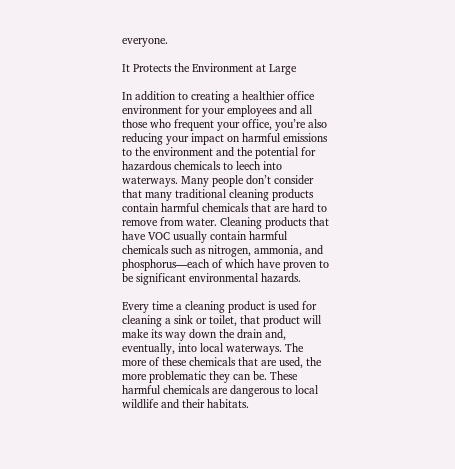everyone.

It Protects the Environment at Large

In addition to creating a healthier office environment for your employees and all those who frequent your office, you’re also reducing your impact on harmful emissions to the environment and the potential for hazardous chemicals to leech into waterways. Many people don’t consider that many traditional cleaning products contain harmful chemicals that are hard to remove from water. Cleaning products that have VOC usually contain harmful chemicals such as nitrogen, ammonia, and phosphorus—each of which have proven to be significant environmental hazards.

Every time a cleaning product is used for cleaning a sink or toilet, that product will make its way down the drain and, eventually, into local waterways. The more of these chemicals that are used, the more problematic they can be. These harmful chemicals are dangerous to local wildlife and their habitats.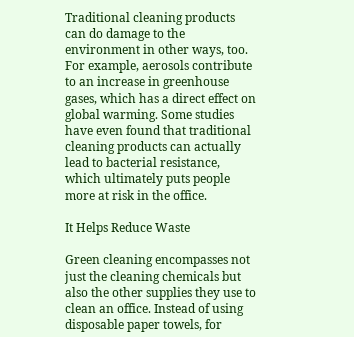Traditional cleaning products can do damage to the environment in other ways, too. For example, aerosols contribute to an increase in greenhouse gases, which has a direct effect on global warming. Some studies have even found that traditional cleaning products can actually lead to bacterial resistance, which ultimately puts people more at risk in the office.

It Helps Reduce Waste

Green cleaning encompasses not just the cleaning chemicals but also the other supplies they use to clean an office. Instead of using disposable paper towels, for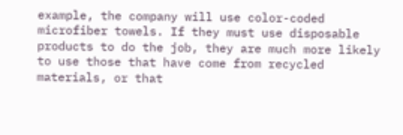example, the company will use color-coded microfiber towels. If they must use disposable products to do the job, they are much more likely to use those that have come from recycled materials, or that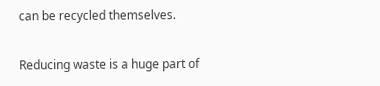can be recycled themselves.

Reducing waste is a huge part of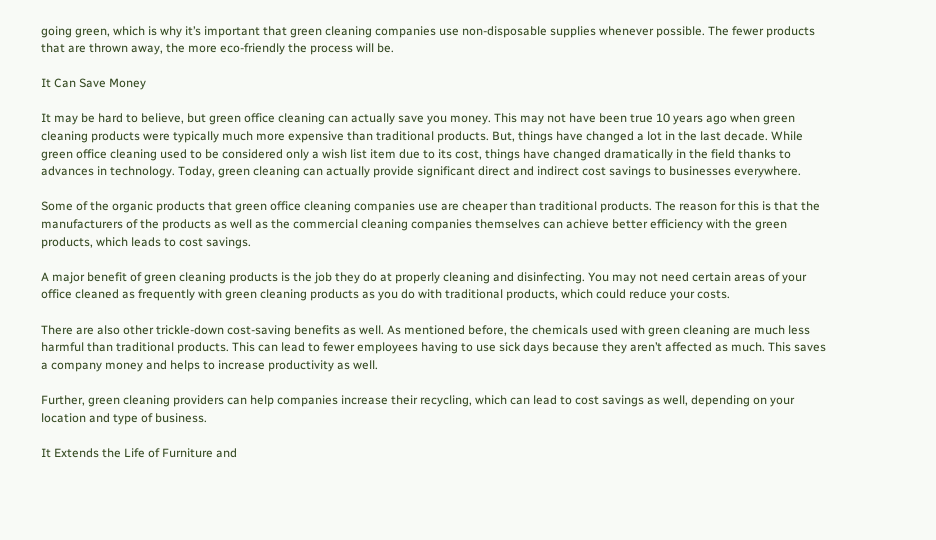going green, which is why it’s important that green cleaning companies use non-disposable supplies whenever possible. The fewer products that are thrown away, the more eco-friendly the process will be.

It Can Save Money

It may be hard to believe, but green office cleaning can actually save you money. This may not have been true 10 years ago when green cleaning products were typically much more expensive than traditional products. But, things have changed a lot in the last decade. While green office cleaning used to be considered only a wish list item due to its cost, things have changed dramatically in the field thanks to advances in technology. Today, green cleaning can actually provide significant direct and indirect cost savings to businesses everywhere.

Some of the organic products that green office cleaning companies use are cheaper than traditional products. The reason for this is that the manufacturers of the products as well as the commercial cleaning companies themselves can achieve better efficiency with the green products, which leads to cost savings.

A major benefit of green cleaning products is the job they do at properly cleaning and disinfecting. You may not need certain areas of your office cleaned as frequently with green cleaning products as you do with traditional products, which could reduce your costs.

There are also other trickle-down cost-saving benefits as well. As mentioned before, the chemicals used with green cleaning are much less harmful than traditional products. This can lead to fewer employees having to use sick days because they aren’t affected as much. This saves a company money and helps to increase productivity as well.

Further, green cleaning providers can help companies increase their recycling, which can lead to cost savings as well, depending on your location and type of business.

It Extends the Life of Furniture and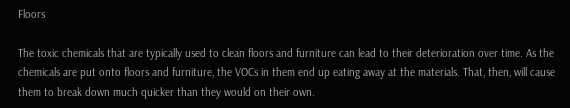Floors

The toxic chemicals that are typically used to clean floors and furniture can lead to their deterioration over time. As the chemicals are put onto floors and furniture, the VOCs in them end up eating away at the materials. That, then, will cause them to break down much quicker than they would on their own.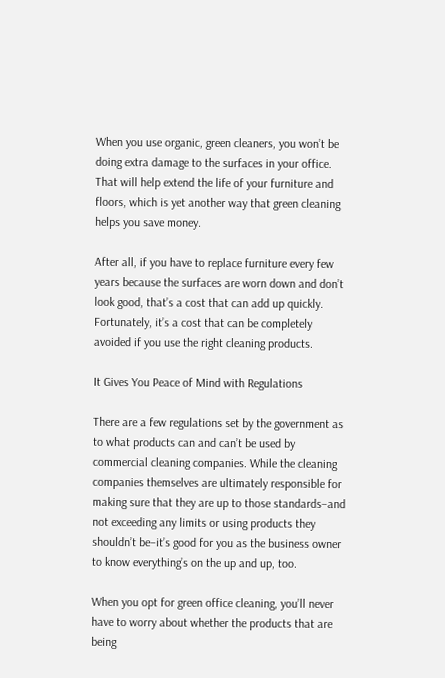When you use organic, green cleaners, you won’t be doing extra damage to the surfaces in your office. That will help extend the life of your furniture and floors, which is yet another way that green cleaning helps you save money.

After all, if you have to replace furniture every few years because the surfaces are worn down and don’t look good, that’s a cost that can add up quickly. Fortunately, it’s a cost that can be completely avoided if you use the right cleaning products.

It Gives You Peace of Mind with Regulations

There are a few regulations set by the government as to what products can and can’t be used by commercial cleaning companies. While the cleaning companies themselves are ultimately responsible for making sure that they are up to those standards–and not exceeding any limits or using products they shouldn’t be–it’s good for you as the business owner to know everything’s on the up and up, too.

When you opt for green office cleaning, you’ll never have to worry about whether the products that are being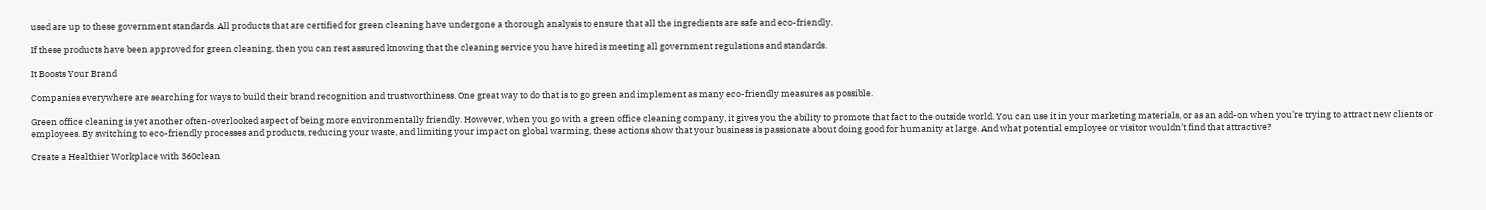used are up to these government standards. All products that are certified for green cleaning have undergone a thorough analysis to ensure that all the ingredients are safe and eco-friendly.

If these products have been approved for green cleaning, then you can rest assured knowing that the cleaning service you have hired is meeting all government regulations and standards.

It Boosts Your Brand

Companies everywhere are searching for ways to build their brand recognition and trustworthiness. One great way to do that is to go green and implement as many eco-friendly measures as possible.

Green office cleaning is yet another often-overlooked aspect of being more environmentally friendly. However, when you go with a green office cleaning company, it gives you the ability to promote that fact to the outside world. You can use it in your marketing materials, or as an add-on when you’re trying to attract new clients or employees. By switching to eco-friendly processes and products, reducing your waste, and limiting your impact on global warming, these actions show that your business is passionate about doing good for humanity at large. And what potential employee or visitor wouldn’t find that attractive?

Create a Healthier Workplace with 360clean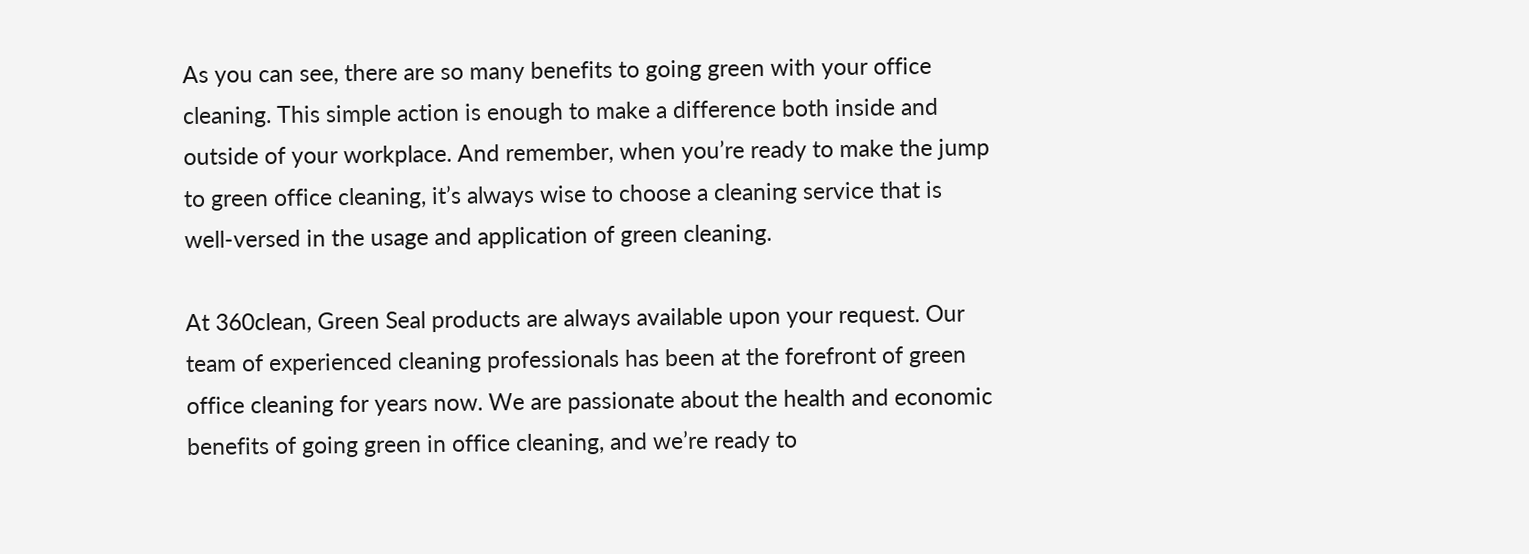As you can see, there are so many benefits to going green with your office cleaning. This simple action is enough to make a difference both inside and outside of your workplace. And remember, when you’re ready to make the jump to green office cleaning, it’s always wise to choose a cleaning service that is well-versed in the usage and application of green cleaning.

At 360clean, Green Seal products are always available upon your request. Our team of experienced cleaning professionals has been at the forefront of green office cleaning for years now. We are passionate about the health and economic benefits of going green in office cleaning, and we’re ready to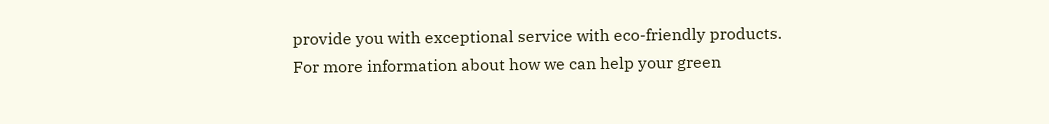provide you with exceptional service with eco-friendly products. For more information about how we can help your green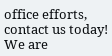office efforts, contact us today! We are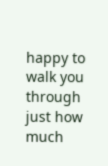happy to walk you through just how much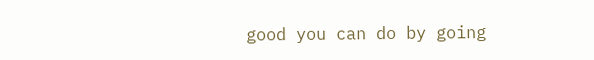good you can do by going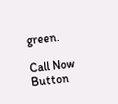green.

Call Now Button